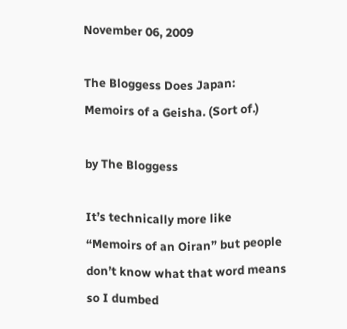November 06, 2009

The Bloggess Does Japan: Memoirs of a Geisha. (Sort of.)

by The Bloggess

It’s technically more like “Memoirs of an Oiran” but people don’t know what that word means so I dumbed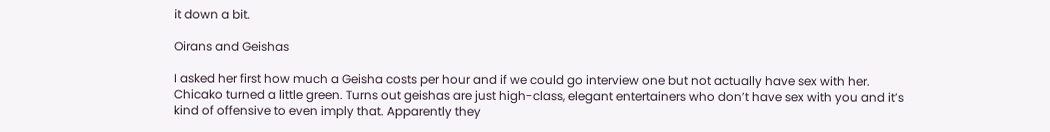it down a bit.

Oirans and Geishas

I asked her first how much a Geisha costs per hour and if we could go interview one but not actually have sex with her. Chicako turned a little green. Turns out geishas are just high-class, elegant entertainers who don’t have sex with you and it’s kind of offensive to even imply that. Apparently they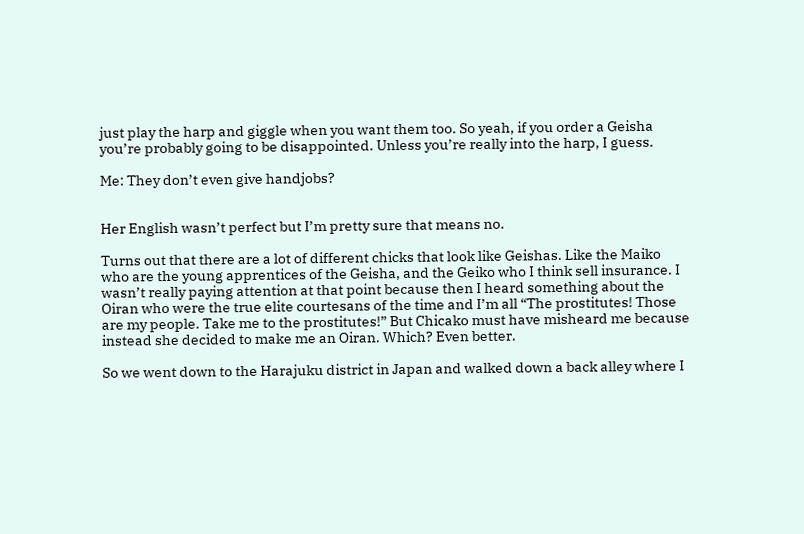just play the harp and giggle when you want them too. So yeah, if you order a Geisha you’re probably going to be disappointed. Unless you’re really into the harp, I guess.

Me: They don’t even give handjobs?


Her English wasn’t perfect but I’m pretty sure that means no.

Turns out that there are a lot of different chicks that look like Geishas. Like the Maiko who are the young apprentices of the Geisha, and the Geiko who I think sell insurance. I wasn’t really paying attention at that point because then I heard something about the Oiran who were the true elite courtesans of the time and I’m all “The prostitutes! Those are my people. Take me to the prostitutes!” But Chicako must have misheard me because instead she decided to make me an Oiran. Which? Even better.

So we went down to the Harajuku district in Japan and walked down a back alley where I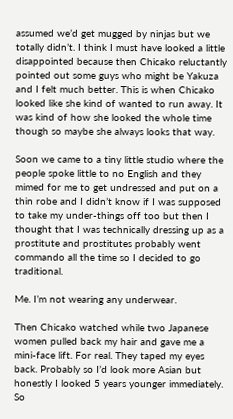assumed we’d get mugged by ninjas but we totally didn’t. I think I must have looked a little disappointed because then Chicako reluctantly pointed out some guys who might be Yakuza and I felt much better. This is when Chicako looked like she kind of wanted to run away. It was kind of how she looked the whole time though so maybe she always looks that way.

Soon we came to a tiny little studio where the people spoke little to no English and they mimed for me to get undressed and put on a thin robe and I didn’t know if I was supposed to take my under-things off too but then I thought that I was technically dressing up as a prostitute and prostitutes probably went commando all the time so I decided to go traditional.

Me. I’m not wearing any underwear.

Then Chicako watched while two Japanese women pulled back my hair and gave me a mini-face lift. For real. They taped my eyes back. Probably so I’d look more Asian but honestly I looked 5 years younger immediately. So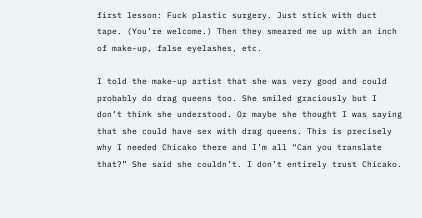first lesson: Fuck plastic surgery. Just stick with duct tape. (You’re welcome.) Then they smeared me up with an inch of make-up, false eyelashes, etc.

I told the make-up artist that she was very good and could probably do drag queens too. She smiled graciously but I don’t think she understood. Or maybe she thought I was saying that she could have sex with drag queens. This is precisely why I needed Chicako there and I’m all “Can you translate that?” She said she couldn’t. I don’t entirely trust Chicako.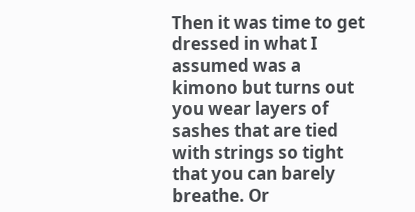Then it was time to get dressed in what I assumed was a kimono but turns out you wear layers of sashes that are tied with strings so tight that you can barely breathe. Or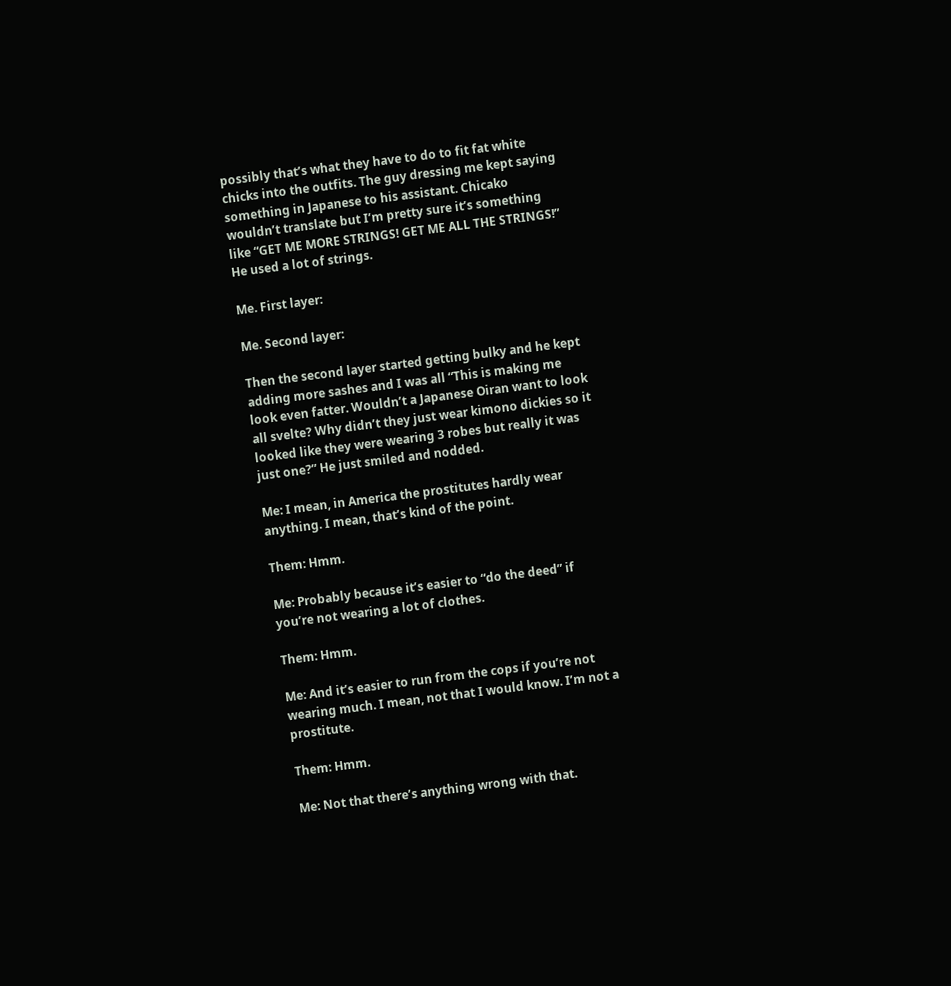possibly that’s what they have to do to fit fat white chicks into the outfits. The guy dressing me kept saying something in Japanese to his assistant. Chicako wouldn’t translate but I’m pretty sure it’s something like “GET ME MORE STRINGS! GET ME ALL THE STRINGS!” He used a lot of strings.

Me. First layer:

Me. Second layer:

Then the second layer started getting bulky and he kept adding more sashes and I was all “This is making me look even fatter. Wouldn’t a Japanese Oiran want to look all svelte? Why didn’t they just wear kimono dickies so it looked like they were wearing 3 robes but really it was just one?” He just smiled and nodded.

Me: I mean, in America the prostitutes hardly wear anything. I mean, that’s kind of the point.

Them: Hmm.

Me: Probably because it’s easier to “do the deed” if you’re not wearing a lot of clothes.

Them: Hmm.

Me: And it’s easier to run from the cops if you’re not wearing much. I mean, not that I would know. I’m not a prostitute.

Them: Hmm.

Me: Not that there’s anything wrong with that.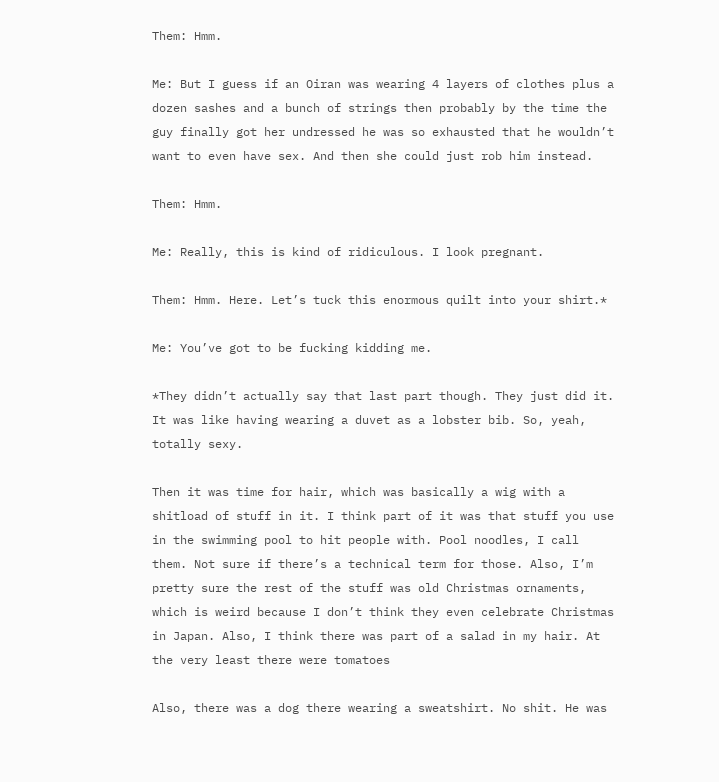Them: Hmm.

Me: But I guess if an Oiran was wearing 4 layers of clothes plus a dozen sashes and a bunch of strings then probably by the time the guy finally got her undressed he was so exhausted that he wouldn’t want to even have sex. And then she could just rob him instead.

Them: Hmm.

Me: Really, this is kind of ridiculous. I look pregnant.

Them: Hmm. Here. Let’s tuck this enormous quilt into your shirt.*

Me: You’ve got to be fucking kidding me.

*They didn’t actually say that last part though. They just did it. It was like having wearing a duvet as a lobster bib. So, yeah, totally sexy.

Then it was time for hair, which was basically a wig with a shitload of stuff in it. I think part of it was that stuff you use in the swimming pool to hit people with. Pool noodles, I call them. Not sure if there’s a technical term for those. Also, I’m pretty sure the rest of the stuff was old Christmas ornaments, which is weird because I don’t think they even celebrate Christmas in Japan. Also, I think there was part of a salad in my hair. At the very least there were tomatoes

Also, there was a dog there wearing a sweatshirt. No shit. He was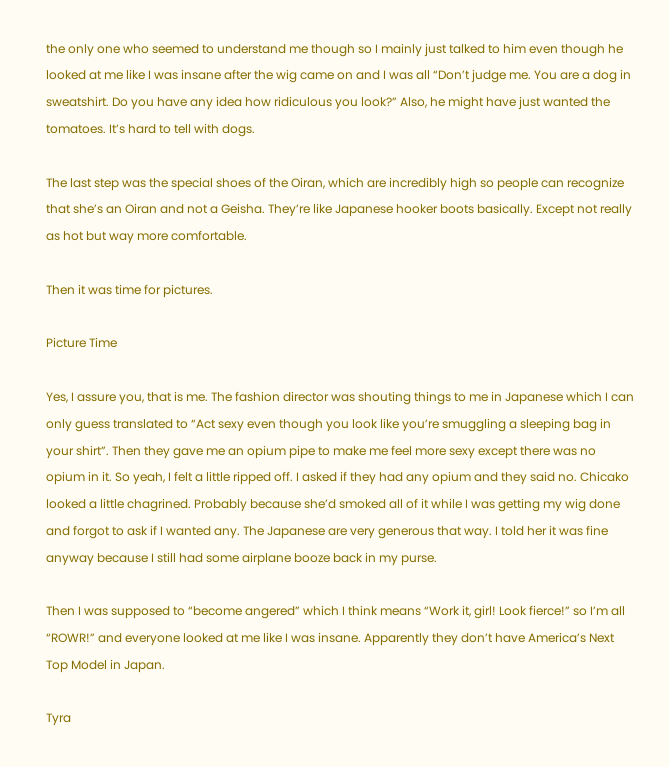the only one who seemed to understand me though so I mainly just talked to him even though he looked at me like I was insane after the wig came on and I was all “Don’t judge me. You are a dog in sweatshirt. Do you have any idea how ridiculous you look?” Also, he might have just wanted the tomatoes. It’s hard to tell with dogs.

The last step was the special shoes of the Oiran, which are incredibly high so people can recognize that she’s an Oiran and not a Geisha. They’re like Japanese hooker boots basically. Except not really as hot but way more comfortable.

Then it was time for pictures.

Picture Time

Yes, I assure you, that is me. The fashion director was shouting things to me in Japanese which I can only guess translated to “Act sexy even though you look like you’re smuggling a sleeping bag in your shirt”. Then they gave me an opium pipe to make me feel more sexy except there was no opium in it. So yeah, I felt a little ripped off. I asked if they had any opium and they said no. Chicako looked a little chagrined. Probably because she’d smoked all of it while I was getting my wig done and forgot to ask if I wanted any. The Japanese are very generous that way. I told her it was fine anyway because I still had some airplane booze back in my purse.

Then I was supposed to “become angered” which I think means “Work it, girl! Look fierce!” so I’m all “ROWR!” and everyone looked at me like I was insane. Apparently they don’t have America’s Next Top Model in Japan.

Tyra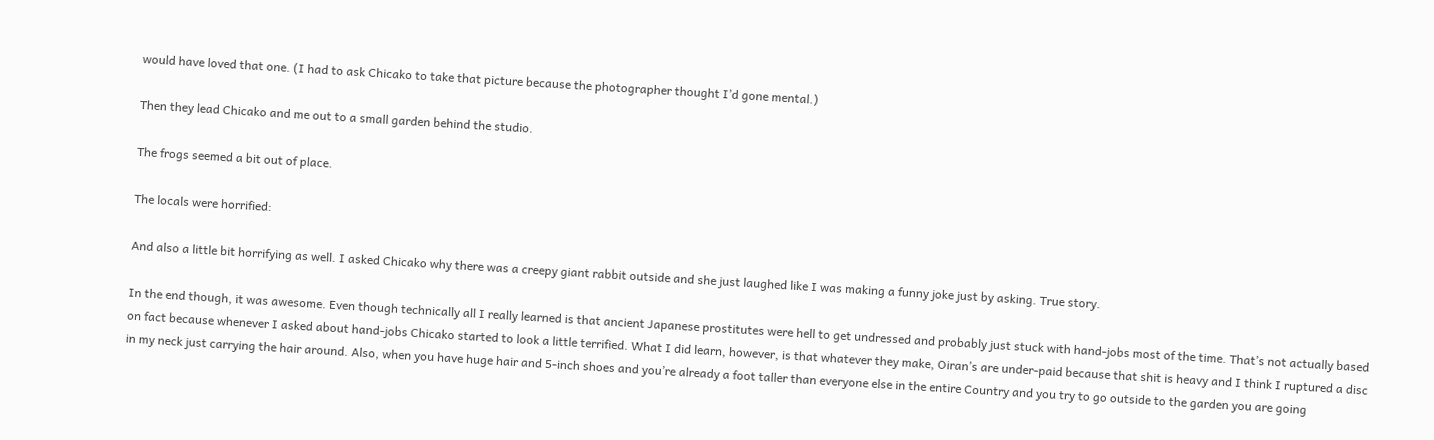would have loved that one. (I had to ask Chicako to take that picture because the photographer thought I’d gone mental.)

Then they lead Chicako and me out to a small garden behind the studio.

The frogs seemed a bit out of place.

The locals were horrified:

And also a little bit horrifying as well. I asked Chicako why there was a creepy giant rabbit outside and she just laughed like I was making a funny joke just by asking. True story.

In the end though, it was awesome. Even though technically all I really learned is that ancient Japanese prostitutes were hell to get undressed and probably just stuck with hand-jobs most of the time. That’s not actually based on fact because whenever I asked about hand-jobs Chicako started to look a little terrified. What I did learn, however, is that whatever they make, Oiran’s are under-paid because that shit is heavy and I think I ruptured a disc in my neck just carrying the hair around. Also, when you have huge hair and 5-inch shoes and you’re already a foot taller than everyone else in the entire Country and you try to go outside to the garden you are going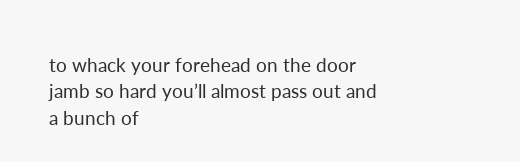to whack your forehead on the door jamb so hard you’ll almost pass out and a bunch of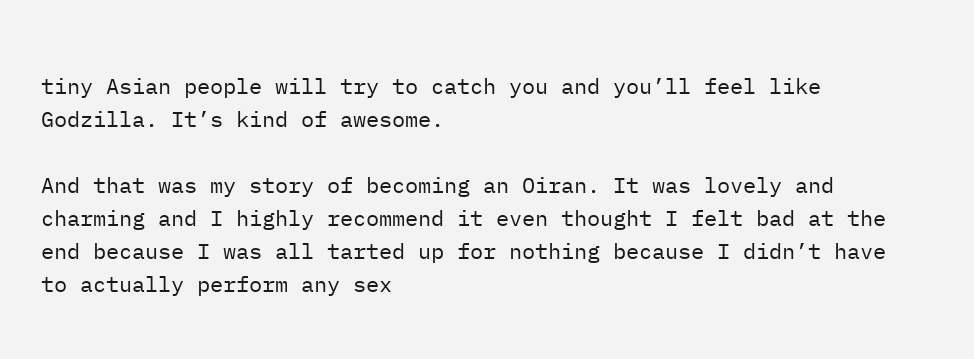tiny Asian people will try to catch you and you’ll feel like Godzilla. It’s kind of awesome.

And that was my story of becoming an Oiran. It was lovely and charming and I highly recommend it even thought I felt bad at the end because I was all tarted up for nothing because I didn’t have to actually perform any sex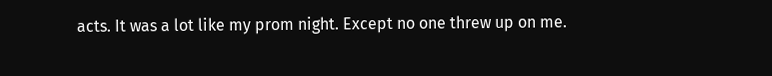acts. It was a lot like my prom night. Except no one threw up on me.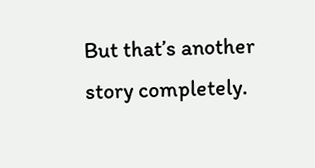But that’s another story completely.